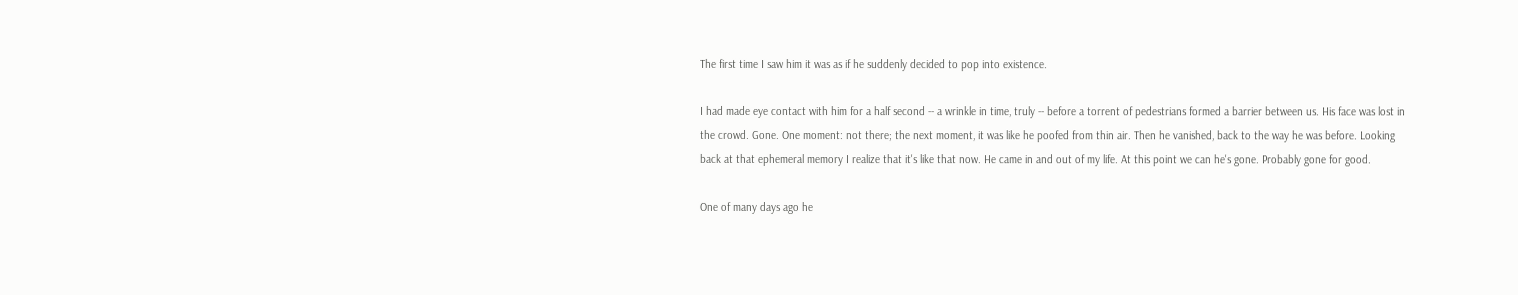The first time I saw him it was as if he suddenly decided to pop into existence.

I had made eye contact with him for a half second -- a wrinkle in time, truly -- before a torrent of pedestrians formed a barrier between us. His face was lost in the crowd. Gone. One moment: not there; the next moment, it was like he poofed from thin air. Then he vanished, back to the way he was before. Looking back at that ephemeral memory I realize that it's like that now. He came in and out of my life. At this point we can he's gone. Probably gone for good.

One of many days ago he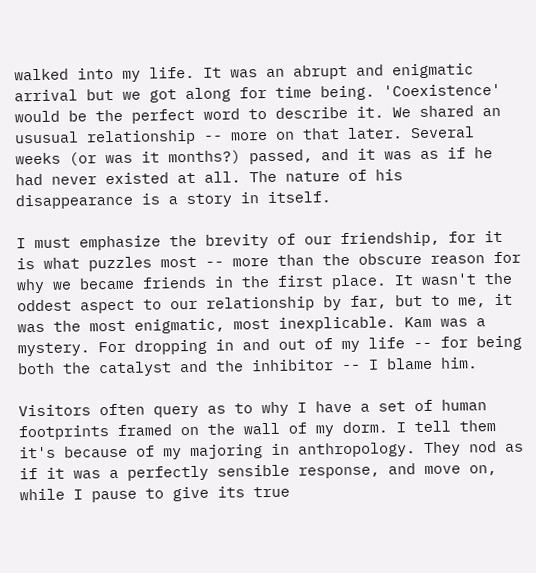walked into my life. It was an abrupt and enigmatic arrival but we got along for time being. 'Coexistence' would be the perfect word to describe it. We shared an ususual relationship -- more on that later. Several weeks (or was it months?) passed, and it was as if he had never existed at all. The nature of his disappearance is a story in itself.

I must emphasize the brevity of our friendship, for it is what puzzles most -- more than the obscure reason for why we became friends in the first place. It wasn't the oddest aspect to our relationship by far, but to me, it was the most enigmatic, most inexplicable. Kam was a mystery. For dropping in and out of my life -- for being both the catalyst and the inhibitor -- I blame him.

Visitors often query as to why I have a set of human footprints framed on the wall of my dorm. I tell them it's because of my majoring in anthropology. They nod as if it was a perfectly sensible response, and move on, while I pause to give its true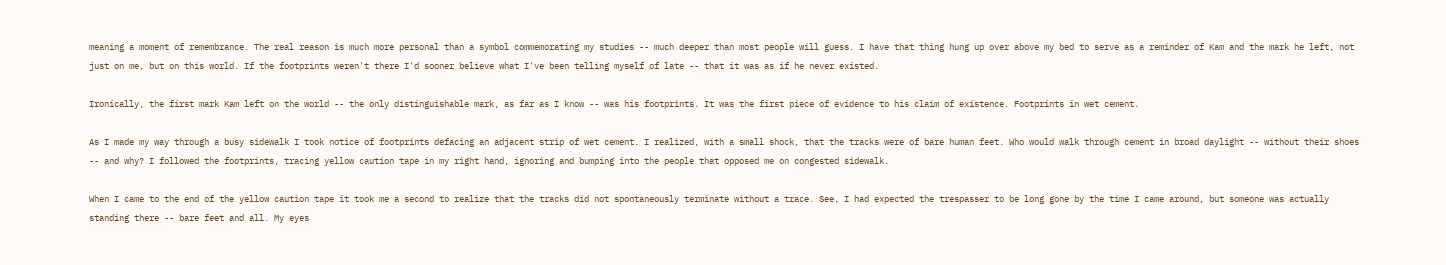meaning a moment of remembrance. The real reason is much more personal than a symbol commemorating my studies -- much deeper than most people will guess. I have that thing hung up over above my bed to serve as a reminder of Kam and the mark he left, not just on me, but on this world. If the footprints weren't there I'd sooner believe what I've been telling myself of late -- that it was as if he never existed.

Ironically, the first mark Kam left on the world -- the only distinguishable mark, as far as I know -- was his footprints. It was the first piece of evidence to his claim of existence. Footprints in wet cement.

As I made my way through a busy sidewalk I took notice of footprints defacing an adjacent strip of wet cement. I realized, with a small shock, that the tracks were of bare human feet. Who would walk through cement in broad daylight -- without their shoes -- and why? I followed the footprints, tracing yellow caution tape in my right hand, ignoring and bumping into the people that opposed me on congested sidewalk.

When I came to the end of the yellow caution tape it took me a second to realize that the tracks did not spontaneously terminate without a trace. See, I had expected the trespasser to be long gone by the time I came around, but someone was actually standing there -- bare feet and all. My eyes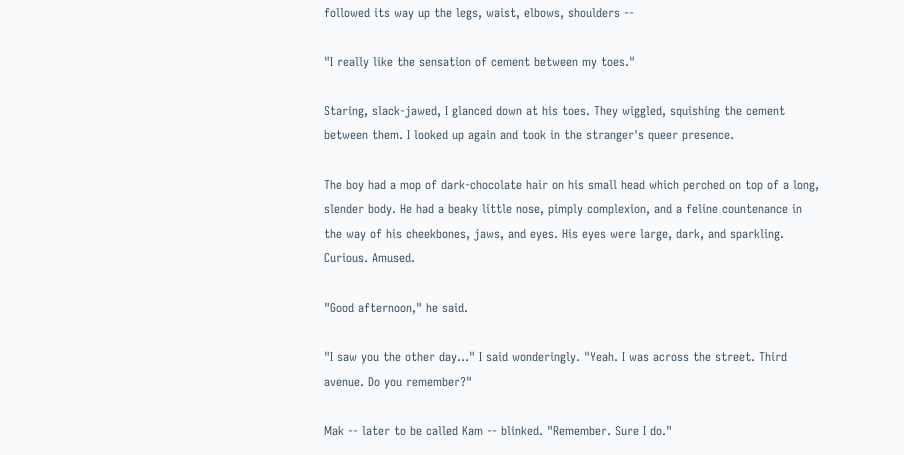followed its way up the legs, waist, elbows, shoulders --

"I really like the sensation of cement between my toes."

Staring, slack-jawed, I glanced down at his toes. They wiggled, squishing the cement between them. I looked up again and took in the stranger's queer presence.

The boy had a mop of dark-chocolate hair on his small head which perched on top of a long, slender body. He had a beaky little nose, pimply complexion, and a feline countenance in the way of his cheekbones, jaws, and eyes. His eyes were large, dark, and sparkling. Curious. Amused.

"Good afternoon," he said.

"I saw you the other day..." I said wonderingly. "Yeah. I was across the street. Third avenue. Do you remember?"

Mak -- later to be called Kam -- blinked. "Remember. Sure I do."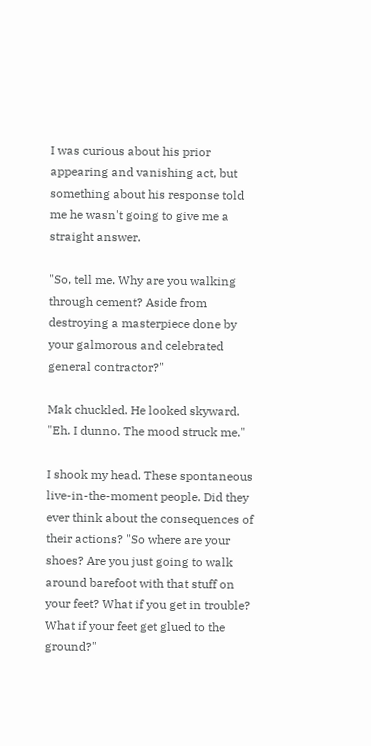I was curious about his prior appearing and vanishing act, but something about his response told me he wasn't going to give me a straight answer.

"So, tell me. Why are you walking through cement? Aside from destroying a masterpiece done by your galmorous and celebrated general contractor?"

Mak chuckled. He looked skyward. "Eh. I dunno. The mood struck me."

I shook my head. These spontaneous live-in-the-moment people. Did they ever think about the consequences of their actions? "So where are your shoes? Are you just going to walk around barefoot with that stuff on your feet? What if you get in trouble? What if your feet get glued to the ground?"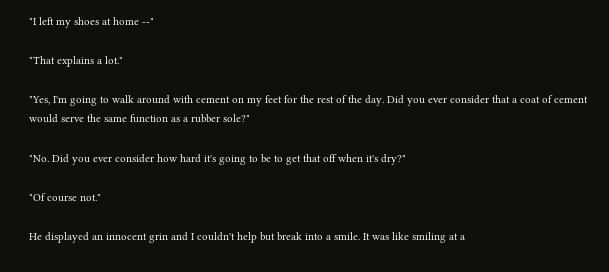"I left my shoes at home --"

"That explains a lot."

"Yes, I'm going to walk around with cement on my feet for the rest of the day. Did you ever consider that a coat of cement would serve the same function as a rubber sole?"

"No. Did you ever consider how hard it's going to be to get that off when it's dry?"

"Of course not."

He displayed an innocent grin and I couldn't help but break into a smile. It was like smiling at a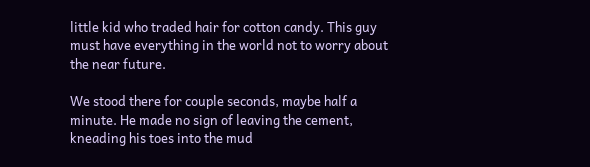little kid who traded hair for cotton candy. This guy must have everything in the world not to worry about the near future.

We stood there for couple seconds, maybe half a minute. He made no sign of leaving the cement, kneading his toes into the mud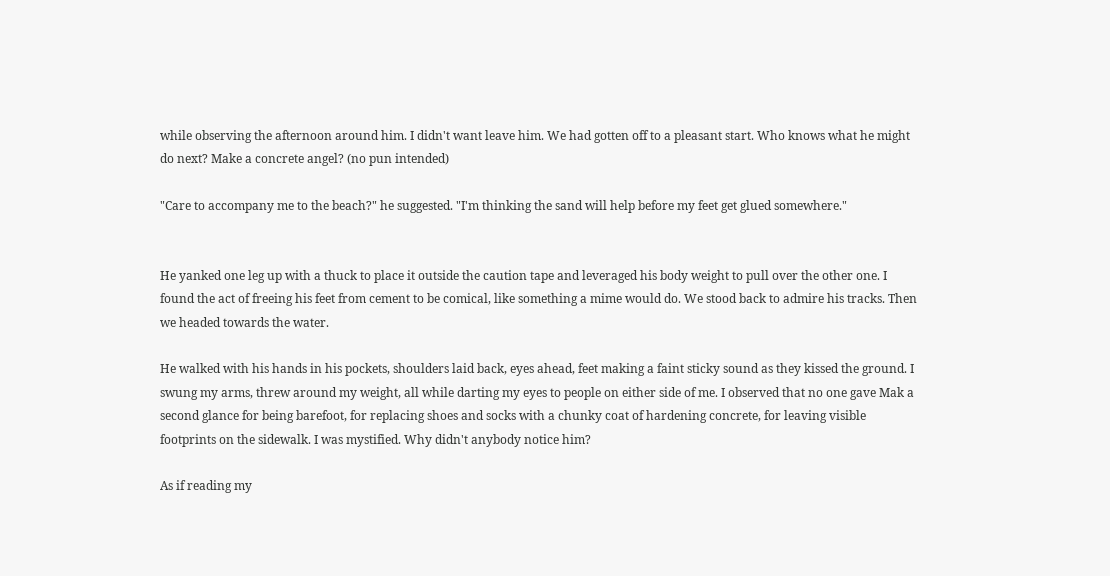while observing the afternoon around him. I didn't want leave him. We had gotten off to a pleasant start. Who knows what he might do next? Make a concrete angel? (no pun intended)

"Care to accompany me to the beach?" he suggested. "I'm thinking the sand will help before my feet get glued somewhere."


He yanked one leg up with a thuck to place it outside the caution tape and leveraged his body weight to pull over the other one. I found the act of freeing his feet from cement to be comical, like something a mime would do. We stood back to admire his tracks. Then we headed towards the water.

He walked with his hands in his pockets, shoulders laid back, eyes ahead, feet making a faint sticky sound as they kissed the ground. I swung my arms, threw around my weight, all while darting my eyes to people on either side of me. I observed that no one gave Mak a second glance for being barefoot, for replacing shoes and socks with a chunky coat of hardening concrete, for leaving visible footprints on the sidewalk. I was mystified. Why didn't anybody notice him?

As if reading my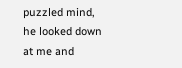puzzled mind, he looked down at me and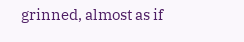grinned, almost as if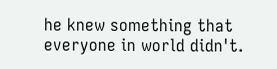he knew something that everyone in world didn't.